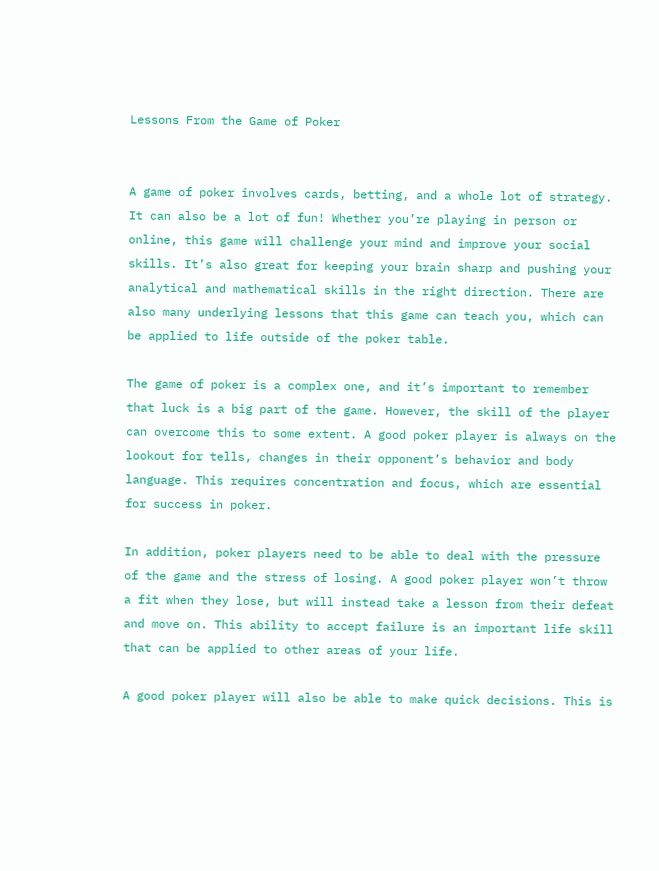Lessons From the Game of Poker


A game of poker involves cards, betting, and a whole lot of strategy. It can also be a lot of fun! Whether you’re playing in person or online, this game will challenge your mind and improve your social skills. It’s also great for keeping your brain sharp and pushing your analytical and mathematical skills in the right direction. There are also many underlying lessons that this game can teach you, which can be applied to life outside of the poker table.

The game of poker is a complex one, and it’s important to remember that luck is a big part of the game. However, the skill of the player can overcome this to some extent. A good poker player is always on the lookout for tells, changes in their opponent’s behavior and body language. This requires concentration and focus, which are essential for success in poker.

In addition, poker players need to be able to deal with the pressure of the game and the stress of losing. A good poker player won’t throw a fit when they lose, but will instead take a lesson from their defeat and move on. This ability to accept failure is an important life skill that can be applied to other areas of your life.

A good poker player will also be able to make quick decisions. This is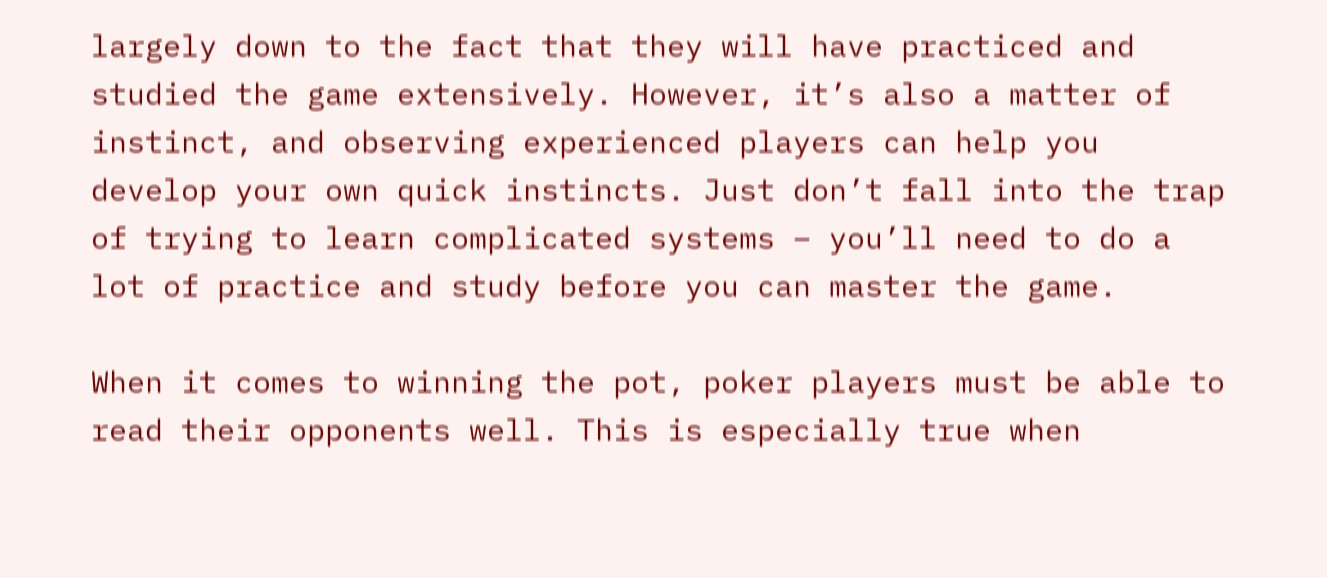largely down to the fact that they will have practiced and studied the game extensively. However, it’s also a matter of instinct, and observing experienced players can help you develop your own quick instincts. Just don’t fall into the trap of trying to learn complicated systems – you’ll need to do a lot of practice and study before you can master the game.

When it comes to winning the pot, poker players must be able to read their opponents well. This is especially true when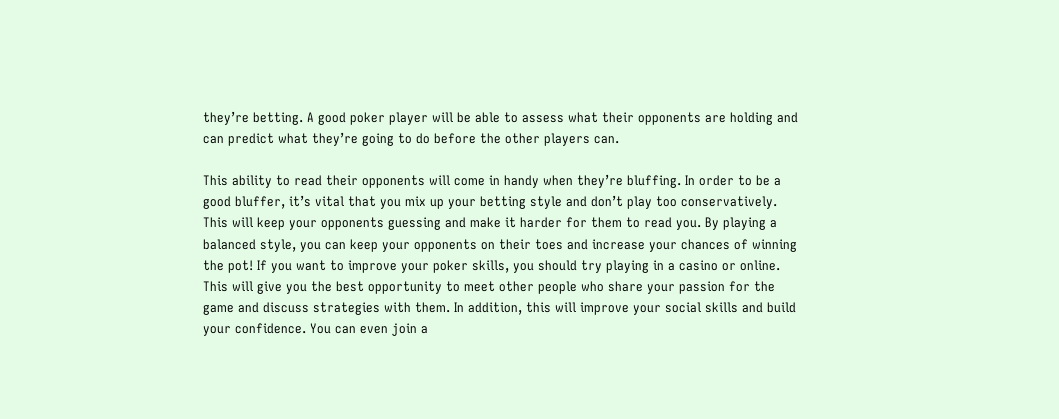they’re betting. A good poker player will be able to assess what their opponents are holding and can predict what they’re going to do before the other players can.

This ability to read their opponents will come in handy when they’re bluffing. In order to be a good bluffer, it’s vital that you mix up your betting style and don’t play too conservatively. This will keep your opponents guessing and make it harder for them to read you. By playing a balanced style, you can keep your opponents on their toes and increase your chances of winning the pot! If you want to improve your poker skills, you should try playing in a casino or online. This will give you the best opportunity to meet other people who share your passion for the game and discuss strategies with them. In addition, this will improve your social skills and build your confidence. You can even join a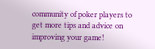community of poker players to get more tips and advice on improving your game!